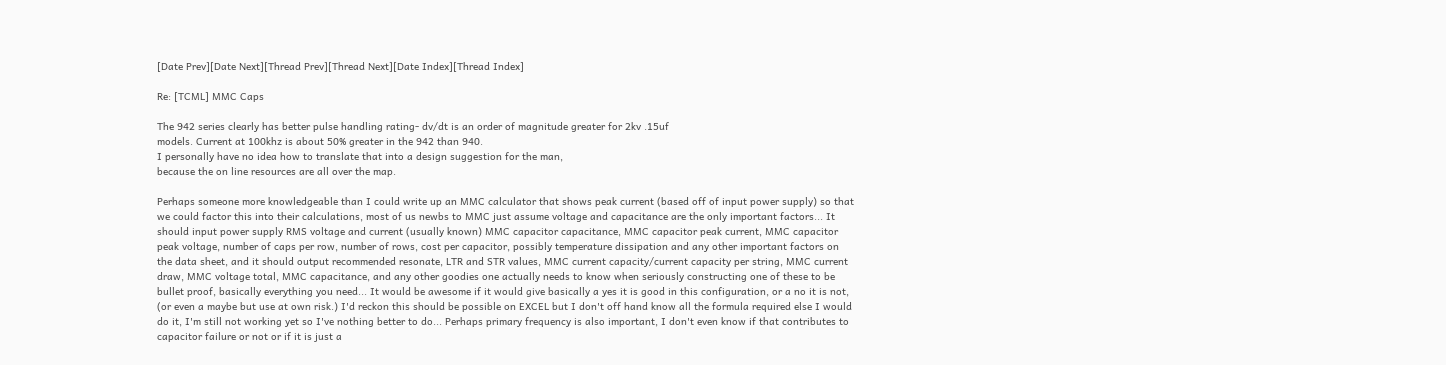[Date Prev][Date Next][Thread Prev][Thread Next][Date Index][Thread Index]

Re: [TCML] MMC Caps

The 942 series clearly has better pulse handling rating- dv/dt is an order of magnitude greater for 2kv .15uf
models. Current at 100khz is about 50% greater in the 942 than 940.
I personally have no idea how to translate that into a design suggestion for the man,
because the on line resources are all over the map.

Perhaps someone more knowledgeable than I could write up an MMC calculator that shows peak current (based off of input power supply) so that we could factor this into their calculations, most of us newbs to MMC just assume voltage and capacitance are the only important factors... It should input power supply RMS voltage and current (usually known) MMC capacitor capacitance, MMC capacitor peak current, MMC capacitor peak voltage, number of caps per row, number of rows, cost per capacitor, possibly temperature dissipation and any other important factors on the data sheet, and it should output recommended resonate, LTR and STR values, MMC current capacity/current capacity per string, MMC current draw, MMC voltage total, MMC capacitance, and any other goodies one actually needs to know when seriously constructing one of these to be bullet proof, basically everything you need... It would be awesome if it would give basically a yes it is good in this configuration, or a no it is not, (or even a maybe but use at own risk.) I'd reckon this should be possible on EXCEL but I don't off hand know all the formula required else I would do it, I'm still not working yet so I've nothing better to do... Perhaps primary frequency is also important, I don't even know if that contributes to capacitor failure or not or if it is just a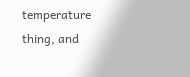temperature thing, and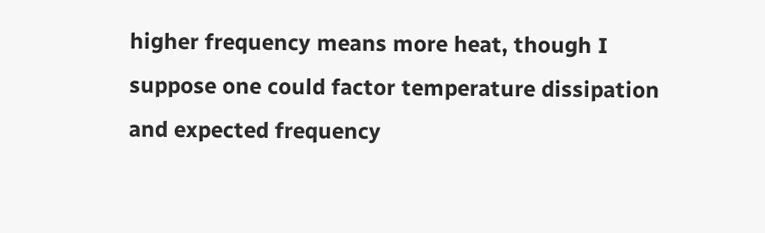higher frequency means more heat, though I suppose one could factor temperature dissipation and expected frequency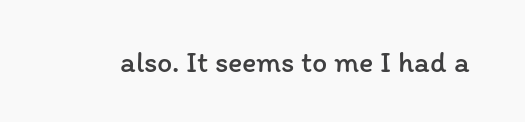also. It seems to me I had a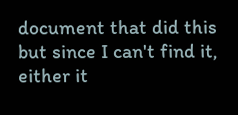document that did this but since I can't find it, either it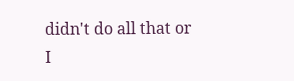didn't do all that or I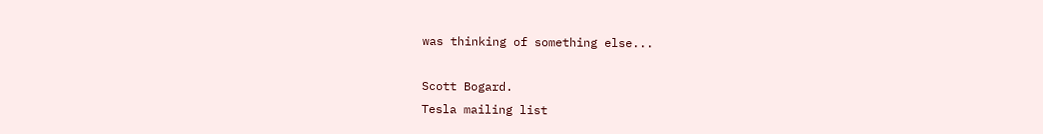was thinking of something else...

Scott Bogard.
Tesla mailing list